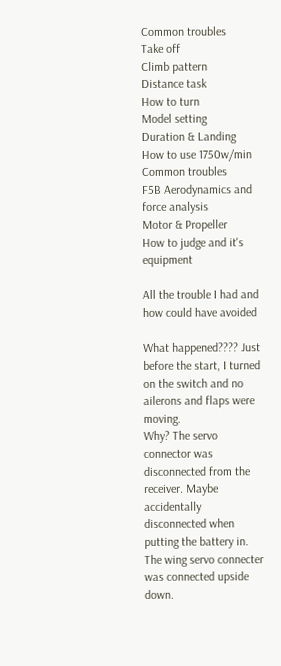Common troubles
Take off
Climb pattern
Distance task
How to turn
Model setting
Duration & Landing
How to use 1750w/min
Common troubles
F5B Aerodynamics and force analysis
Motor & Propeller
How to judge and it's equipment

All the trouble I had and how could have avoided

What happened???? Just before the start, I turned on the switch and no ailerons and flaps were moving.
Why? The servo connector was disconnected from the receiver. Maybe accidentally disconnected when putting the battery in.
The wing servo connecter was connected upside down.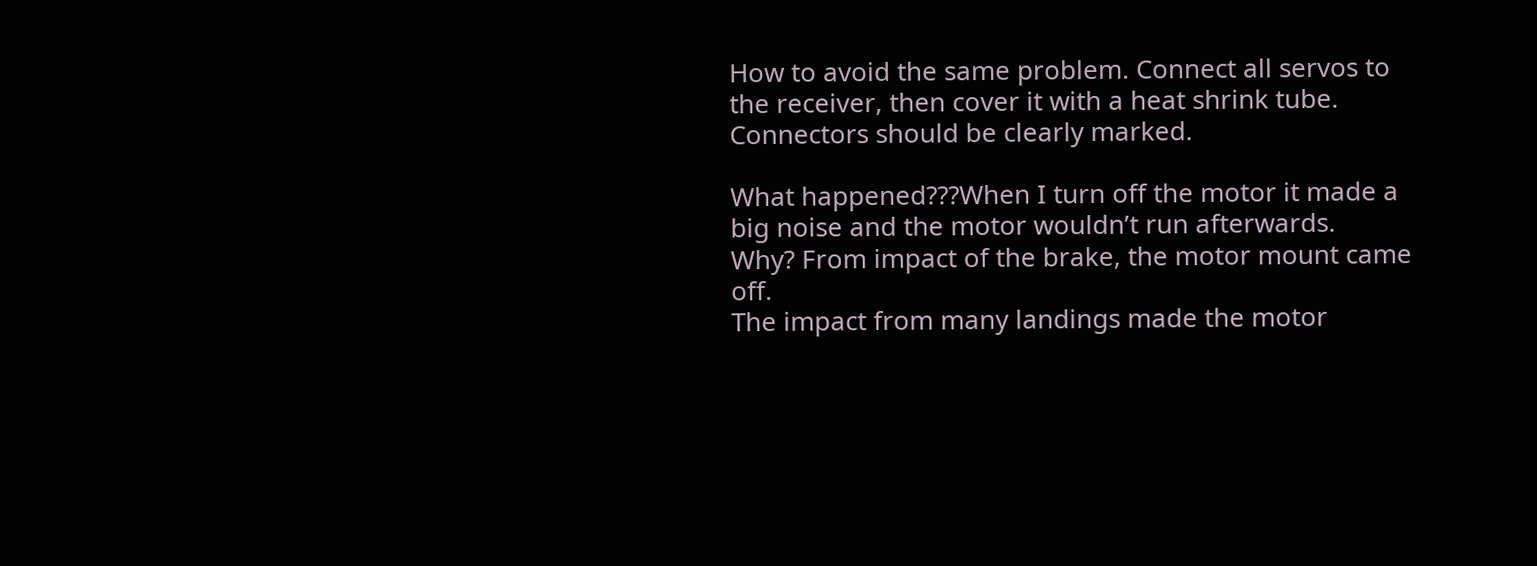How to avoid the same problem. Connect all servos to the receiver, then cover it with a heat shrink tube.
Connectors should be clearly marked.

What happened???When I turn off the motor it made a big noise and the motor wouldn’t run afterwards.
Why? From impact of the brake, the motor mount came off.
The impact from many landings made the motor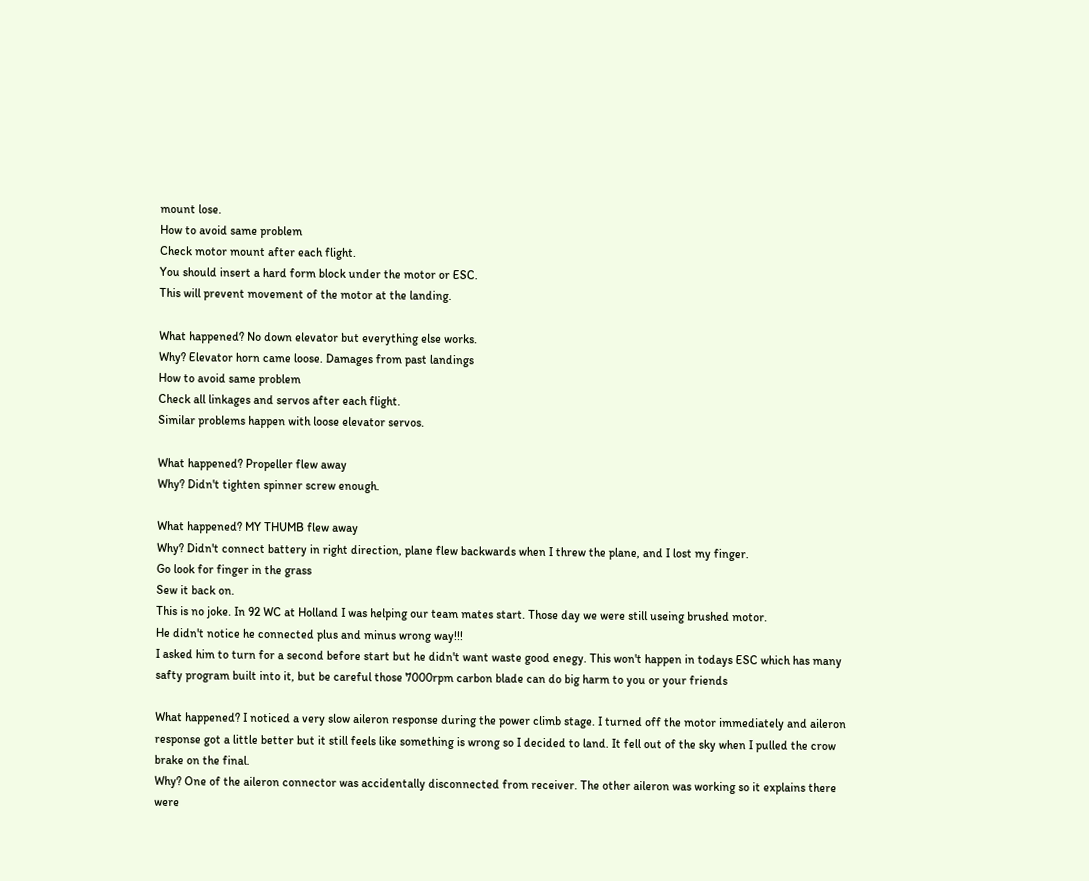mount lose.
How to avoid same problem
Check motor mount after each flight.
You should insert a hard form block under the motor or ESC.
This will prevent movement of the motor at the landing.

What happened? No down elevator but everything else works.
Why? Elevator horn came loose. Damages from past landings
How to avoid same problem
Check all linkages and servos after each flight.
Similar problems happen with loose elevator servos.

What happened? Propeller flew away
Why? Didn't tighten spinner screw enough.

What happened? MY THUMB flew away
Why? Didn't connect battery in right direction, plane flew backwards when I threw the plane, and I lost my finger.
Go look for finger in the grass
Sew it back on.
This is no joke. In 92 WC at Holland I was helping our team mates start. Those day we were still useing brushed motor.
He didn't notice he connected plus and minus wrong way!!!
I asked him to turn for a second before start but he didn't want waste good enegy. This won't happen in todays ESC which has many safty program built into it, but be careful those 7000rpm carbon blade can do big harm to you or your friends

What happened? I noticed a very slow aileron response during the power climb stage. I turned off the motor immediately and aileron response got a little better but it still feels like something is wrong so I decided to land. It fell out of the sky when I pulled the crow brake on the final.
Why? One of the aileron connector was accidentally disconnected from receiver. The other aileron was working so it explains there were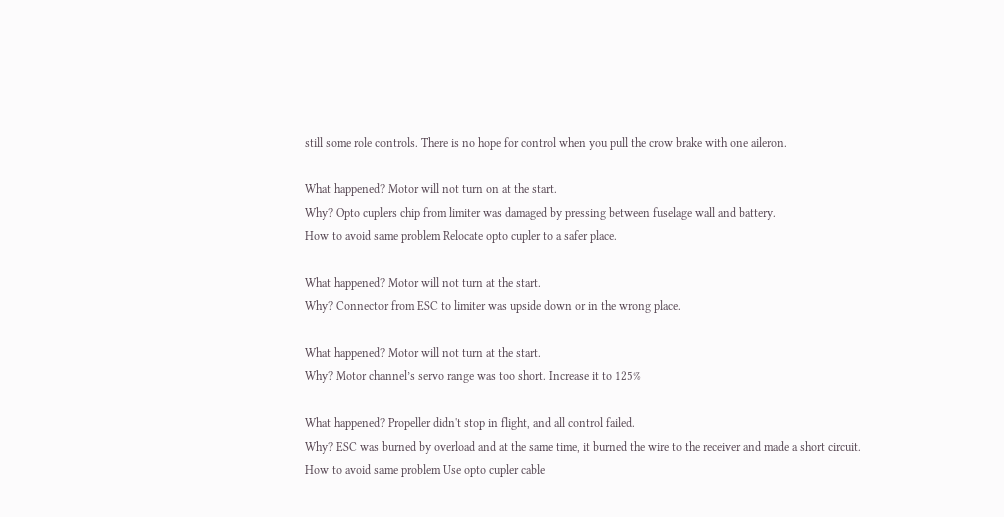still some role controls. There is no hope for control when you pull the crow brake with one aileron.

What happened? Motor will not turn on at the start.
Why? Opto cuplers chip from limiter was damaged by pressing between fuselage wall and battery.
How to avoid same problem Relocate opto cupler to a safer place.

What happened? Motor will not turn at the start.
Why? Connector from ESC to limiter was upside down or in the wrong place.

What happened? Motor will not turn at the start.
Why? Motor channel’s servo range was too short. Increase it to 125%

What happened? Propeller didn't stop in flight, and all control failed.
Why? ESC was burned by overload and at the same time, it burned the wire to the receiver and made a short circuit.
How to avoid same problem Use opto cupler cable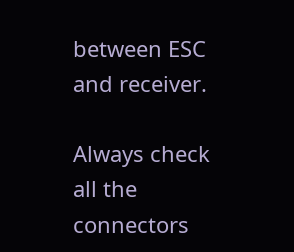between ESC and receiver.

Always check all the connectors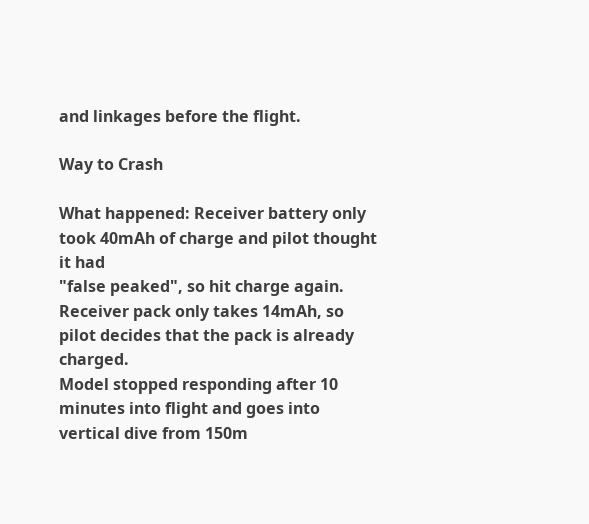and linkages before the flight.

Way to Crash

What happened: Receiver battery only took 40mAh of charge and pilot thought it had
"false peaked", so hit charge again.  Receiver pack only takes 14mAh, so pilot decides that the pack is already charged.
Model stopped responding after 10 minutes into flight and goes into vertical dive from 150m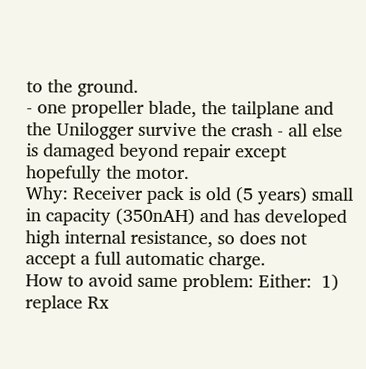to the ground.
- one propeller blade, the tailplane and the Unilogger survive the crash - all else is damaged beyond repair except hopefully the motor.
Why: Receiver pack is old (5 years) small in capacity (350nAH) and has developed high internal resistance, so does not accept a full automatic charge.
How to avoid same problem: Either:  1) replace Rx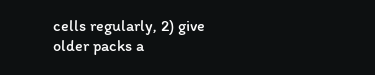cells regularly, 2) give older packs a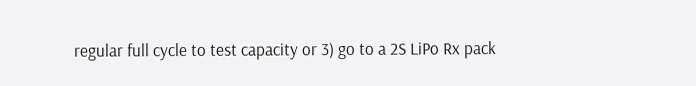regular full cycle to test capacity or 3) go to a 2S LiPo Rx pack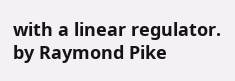with a linear regulator.
by Raymond Pike